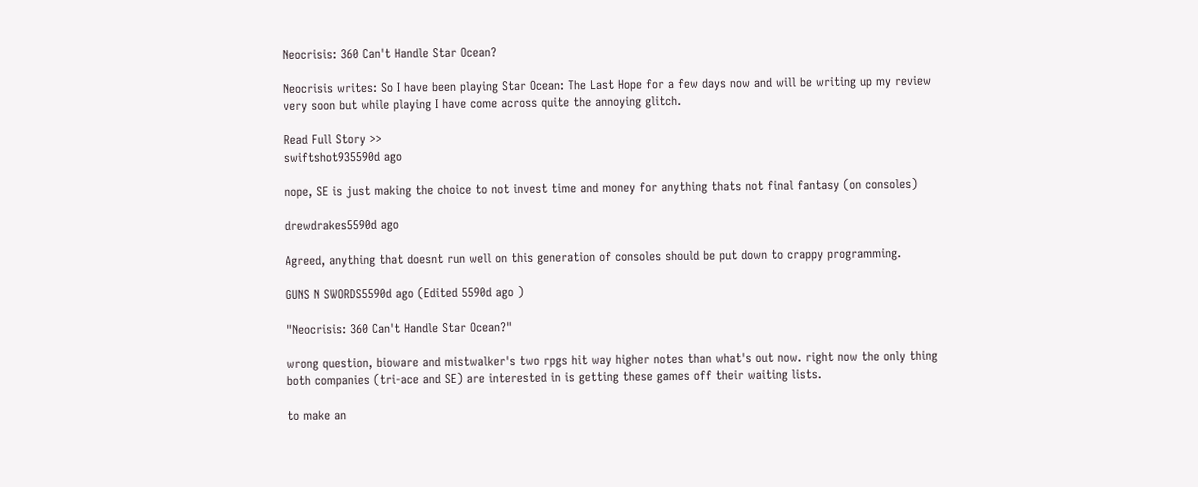Neocrisis: 360 Can't Handle Star Ocean?

Neocrisis writes: So I have been playing Star Ocean: The Last Hope for a few days now and will be writing up my review very soon but while playing I have come across quite the annoying glitch.

Read Full Story >>
swiftshot935590d ago

nope, SE is just making the choice to not invest time and money for anything thats not final fantasy (on consoles)

drewdrakes5590d ago

Agreed, anything that doesnt run well on this generation of consoles should be put down to crappy programming.

GUNS N SWORDS5590d ago (Edited 5590d ago )

"Neocrisis: 360 Can't Handle Star Ocean?"

wrong question, bioware and mistwalker's two rpgs hit way higher notes than what's out now. right now the only thing both companies (tri-ace and SE) are interested in is getting these games off their waiting lists.

to make an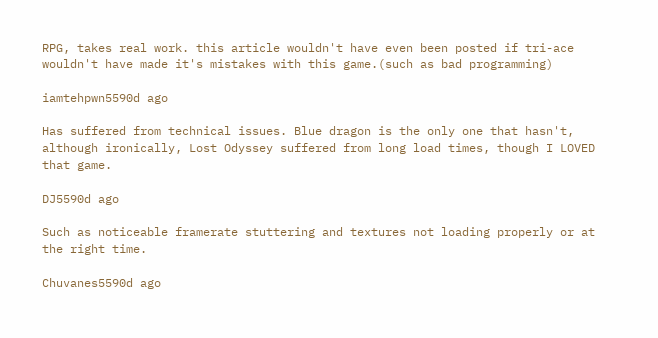RPG, takes real work. this article wouldn't have even been posted if tri-ace wouldn't have made it's mistakes with this game.(such as bad programming)

iamtehpwn5590d ago

Has suffered from technical issues. Blue dragon is the only one that hasn't, although ironically, Lost Odyssey suffered from long load times, though I LOVED that game.

DJ5590d ago

Such as noticeable framerate stuttering and textures not loading properly or at the right time.

Chuvanes5590d ago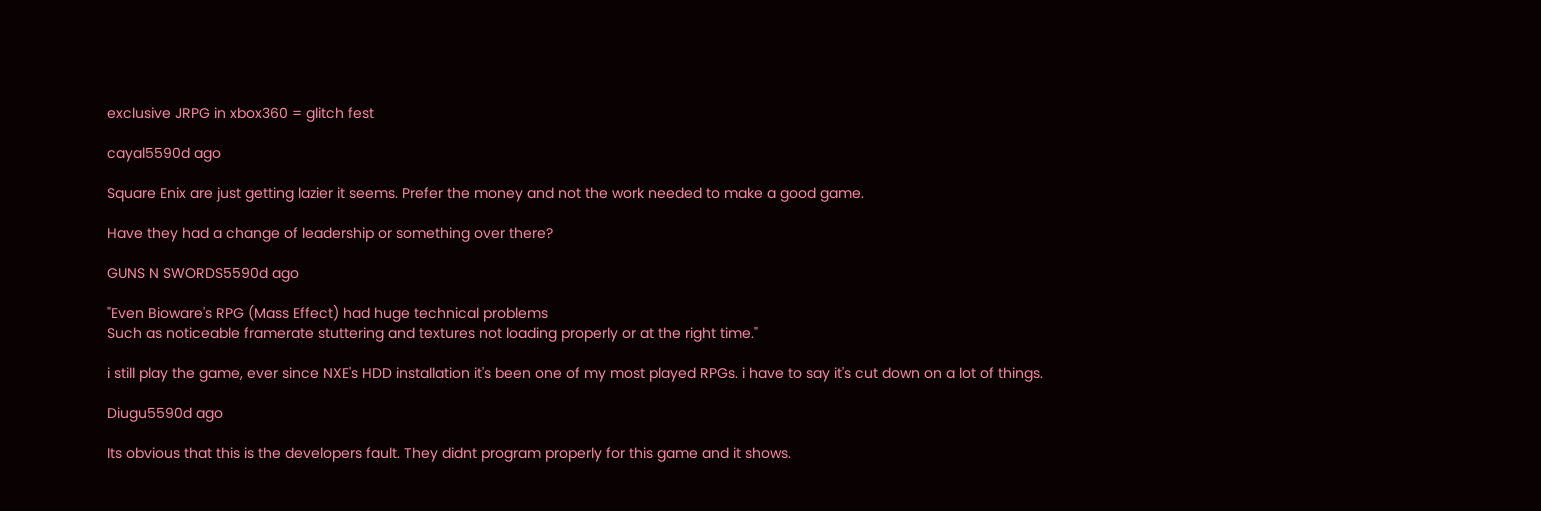exclusive JRPG in xbox360 = glitch fest

cayal5590d ago

Square Enix are just getting lazier it seems. Prefer the money and not the work needed to make a good game.

Have they had a change of leadership or something over there?

GUNS N SWORDS5590d ago

"Even Bioware's RPG (Mass Effect) had huge technical problems
Such as noticeable framerate stuttering and textures not loading properly or at the right time."

i still play the game, ever since NXE's HDD installation it's been one of my most played RPGs. i have to say it's cut down on a lot of things.

Diugu5590d ago

Its obvious that this is the developers fault. They didnt program properly for this game and it shows.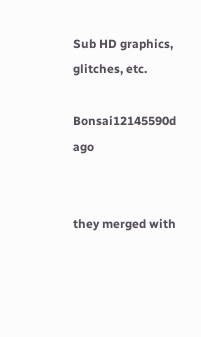Sub HD graphics, glitches, etc.

Bonsai12145590d ago


they merged with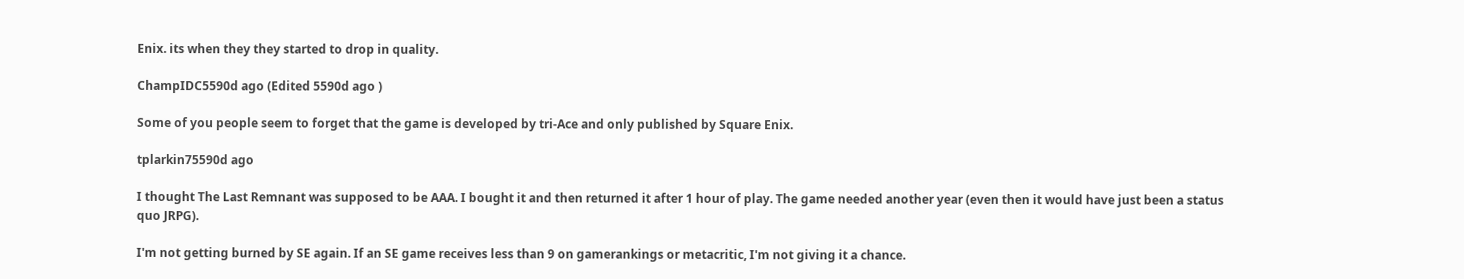Enix. its when they they started to drop in quality.

ChampIDC5590d ago (Edited 5590d ago )

Some of you people seem to forget that the game is developed by tri-Ace and only published by Square Enix.

tplarkin75590d ago

I thought The Last Remnant was supposed to be AAA. I bought it and then returned it after 1 hour of play. The game needed another year (even then it would have just been a status quo JRPG).

I'm not getting burned by SE again. If an SE game receives less than 9 on gamerankings or metacritic, I'm not giving it a chance.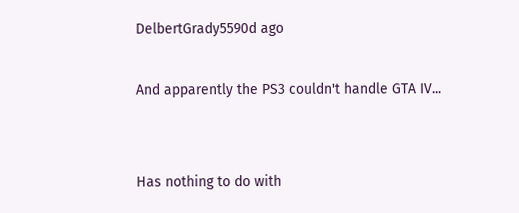DelbertGrady5590d ago

And apparently the PS3 couldn't handle GTA IV...


Has nothing to do with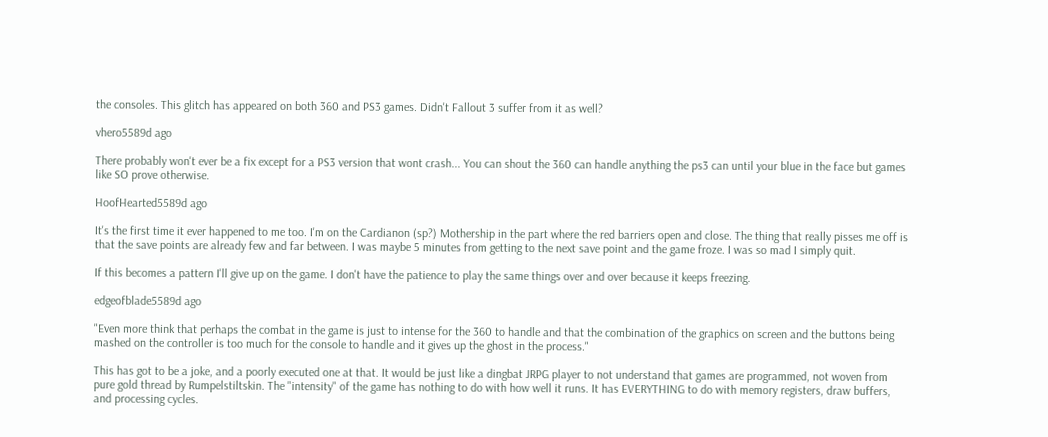the consoles. This glitch has appeared on both 360 and PS3 games. Didn't Fallout 3 suffer from it as well?

vhero5589d ago

There probably won't ever be a fix except for a PS3 version that wont crash... You can shout the 360 can handle anything the ps3 can until your blue in the face but games like SO prove otherwise.

HoofHearted5589d ago

It's the first time it ever happened to me too. I'm on the Cardianon (sp?) Mothership in the part where the red barriers open and close. The thing that really pisses me off is that the save points are already few and far between. I was maybe 5 minutes from getting to the next save point and the game froze. I was so mad I simply quit.

If this becomes a pattern I'll give up on the game. I don't have the patience to play the same things over and over because it keeps freezing.

edgeofblade5589d ago

"Even more think that perhaps the combat in the game is just to intense for the 360 to handle and that the combination of the graphics on screen and the buttons being mashed on the controller is too much for the console to handle and it gives up the ghost in the process."

This has got to be a joke, and a poorly executed one at that. It would be just like a dingbat JRPG player to not understand that games are programmed, not woven from pure gold thread by Rumpelstiltskin. The "intensity" of the game has nothing to do with how well it runs. It has EVERYTHING to do with memory registers, draw buffers, and processing cycles.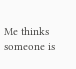Me thinks someone is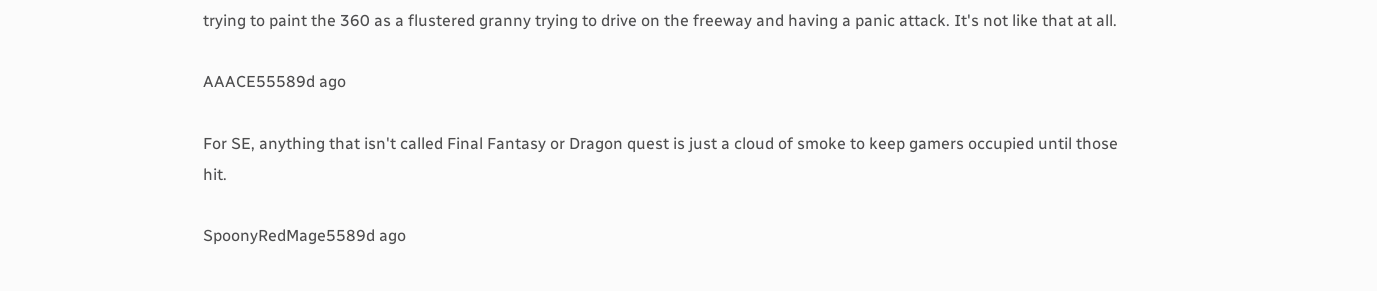trying to paint the 360 as a flustered granny trying to drive on the freeway and having a panic attack. It's not like that at all.

AAACE55589d ago

For SE, anything that isn't called Final Fantasy or Dragon quest is just a cloud of smoke to keep gamers occupied until those hit.

SpoonyRedMage5589d ago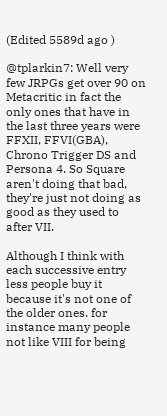(Edited 5589d ago )

@tplarkin7: Well very few JRPGs get over 90 on Metacritic in fact the only ones that have in the last three years were FFXII, FFVI(GBA), Chrono Trigger DS and Persona 4. So Square aren't doing that bad, they're just not doing as good as they used to after VII.

Although I think with each successive entry less people buy it because it's not one of the older ones. for instance many people not like VIII for being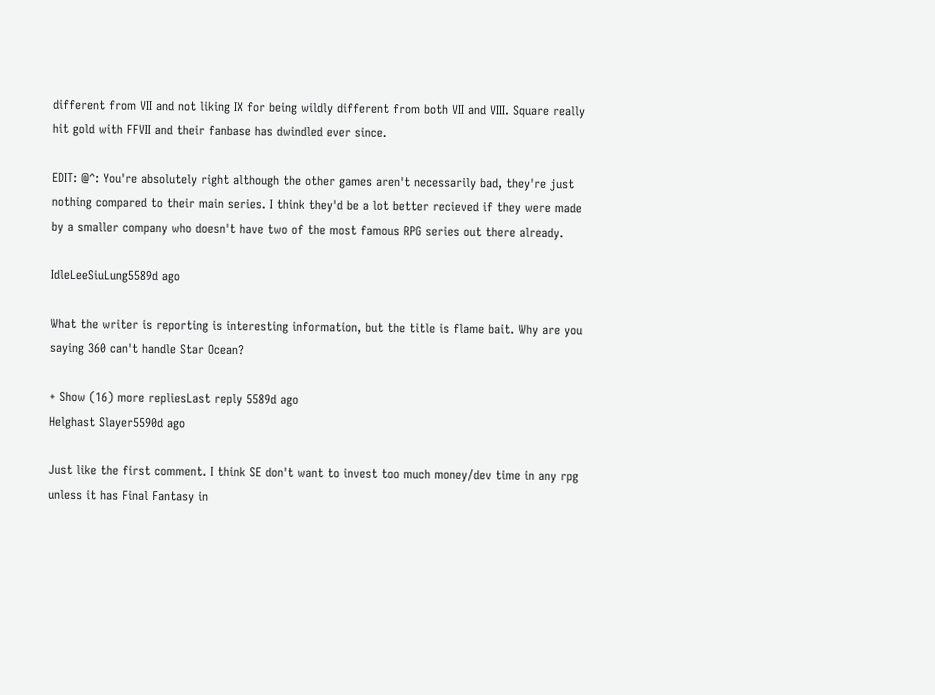different from VII and not liking IX for being wildly different from both VII and VIII. Square really hit gold with FFVII and their fanbase has dwindled ever since.

EDIT: @^: You're absolutely right although the other games aren't necessarily bad, they're just nothing compared to their main series. I think they'd be a lot better recieved if they were made by a smaller company who doesn't have two of the most famous RPG series out there already.

IdleLeeSiuLung5589d ago

What the writer is reporting is interesting information, but the title is flame bait. Why are you saying 360 can't handle Star Ocean?

+ Show (16) more repliesLast reply 5589d ago
Helghast Slayer5590d ago

Just like the first comment. I think SE don't want to invest too much money/dev time in any rpg unless it has Final Fantasy in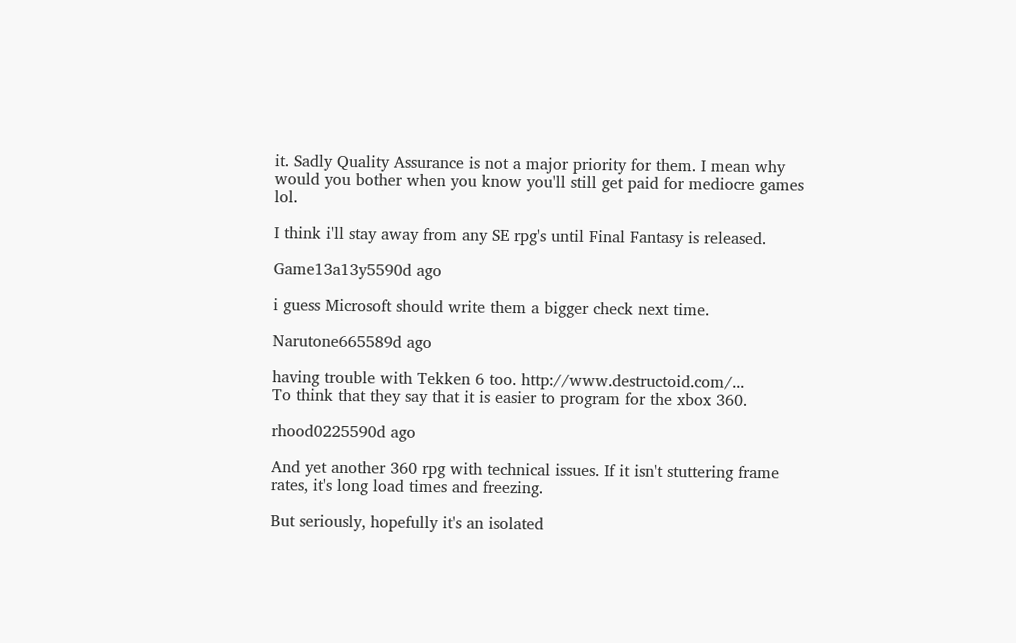it. Sadly Quality Assurance is not a major priority for them. I mean why would you bother when you know you'll still get paid for mediocre games lol.

I think i'll stay away from any SE rpg's until Final Fantasy is released.

Game13a13y5590d ago

i guess Microsoft should write them a bigger check next time.

Narutone665589d ago

having trouble with Tekken 6 too. http://www.destructoid.com/...
To think that they say that it is easier to program for the xbox 360.

rhood0225590d ago

And yet another 360 rpg with technical issues. If it isn't stuttering frame rates, it's long load times and freezing.

But seriously, hopefully it's an isolated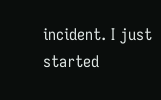incident. I just started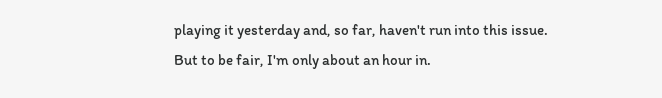playing it yesterday and, so far, haven't run into this issue. But to be fair, I'm only about an hour in.